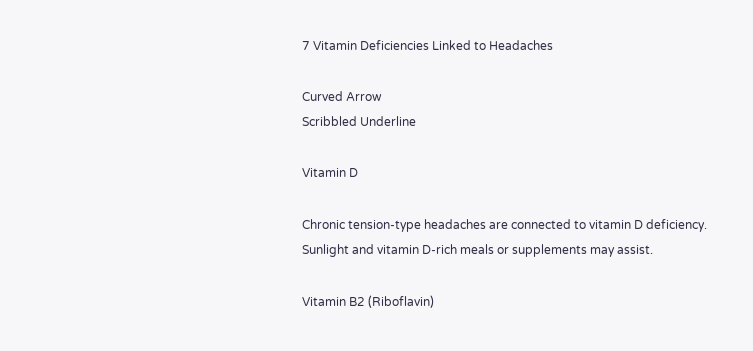7 Vitamin Deficiencies Linked to Headaches

Curved Arrow
Scribbled Underline

Vitamin D

Chronic tension-type headaches are connected to vitamin D deficiency. Sunlight and vitamin D-rich meals or supplements may assist.

Vitamin B2 (Riboflavin)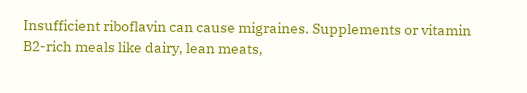Insufficient riboflavin can cause migraines. Supplements or vitamin B2-rich meals like dairy, lean meats,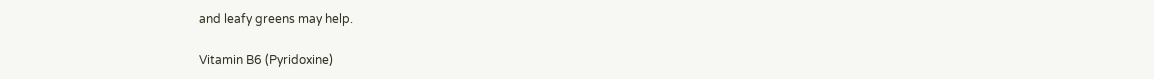and leafy greens may help.

Vitamin B6 (Pyridoxine)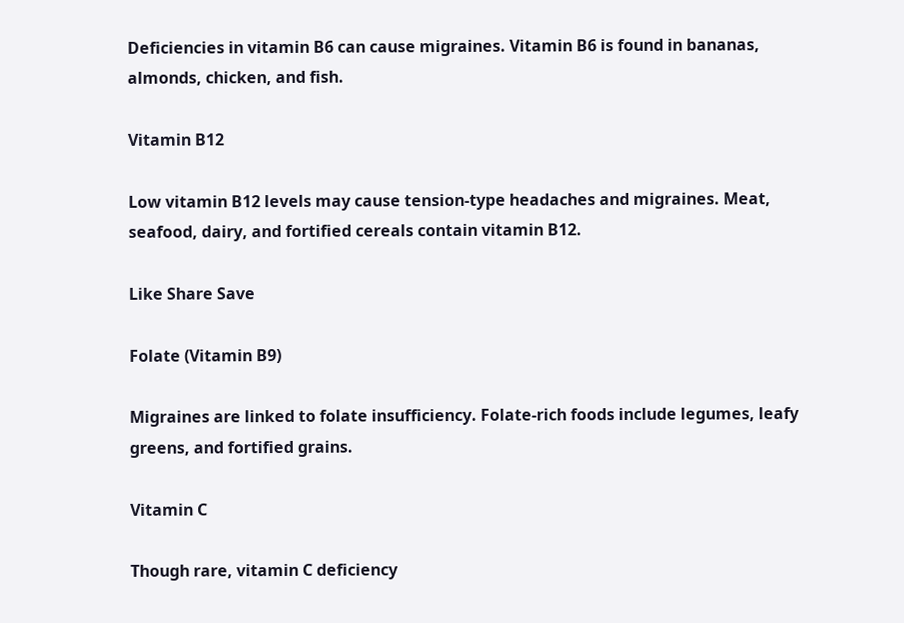Deficiencies in vitamin B6 can cause migraines. Vitamin B6 is found in bananas, almonds, chicken, and fish.

Vitamin B12

Low vitamin B12 levels may cause tension-type headaches and migraines. Meat, seafood, dairy, and fortified cereals contain vitamin B12.

Like Share Save

Folate (Vitamin B9)

Migraines are linked to folate insufficiency. Folate-rich foods include legumes, leafy greens, and fortified grains.

Vitamin C

Though rare, vitamin C deficiency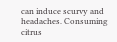can induce scurvy and headaches. Consuming citrus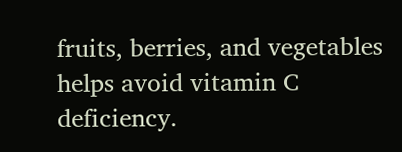fruits, berries, and vegetables helps avoid vitamin C deficiency.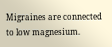Migraines are connected to low magnesium.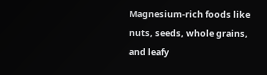Magnesium-rich foods like nuts, seeds, whole grains, and leafy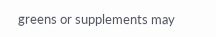greens or supplements may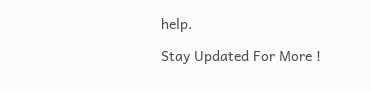help.

Stay Updated For More !